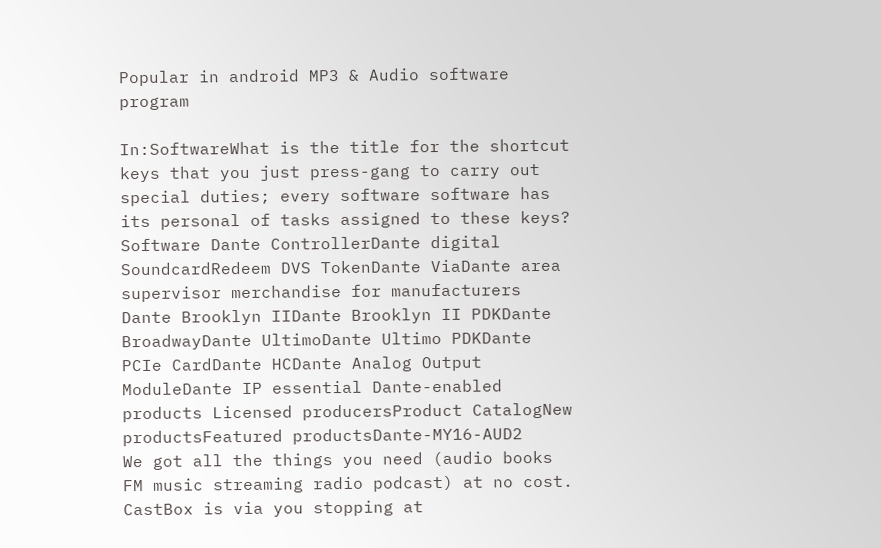Popular in android MP3 & Audio software program

In:SoftwareWhat is the title for the shortcut keys that you just press-gang to carry out special duties; every software software has its personal of tasks assigned to these keys?
Software Dante ControllerDante digital SoundcardRedeem DVS TokenDante ViaDante area supervisor merchandise for manufacturers Dante Brooklyn IIDante Brooklyn II PDKDante BroadwayDante UltimoDante Ultimo PDKDante PCIe CardDante HCDante Analog Output ModuleDante IP essential Dante-enabled products Licensed producersProduct CatalogNew productsFeatured productsDante-MY16-AUD2
We got all the things you need (audio books FM music streaming radio podcast) at no cost. CastBox is via you stopping at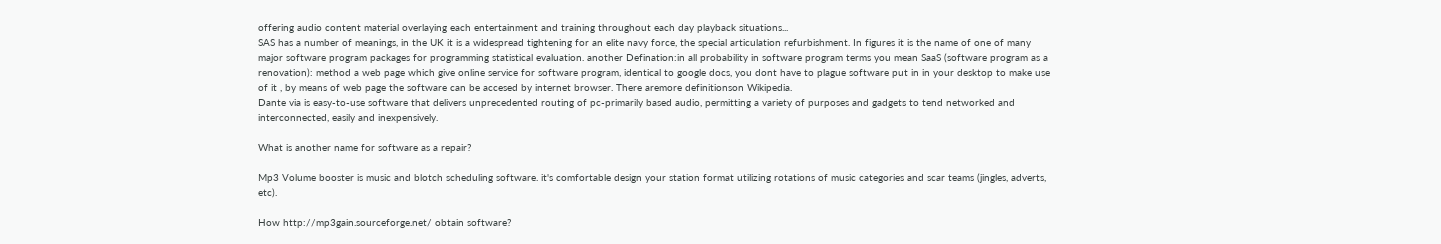offering audio content material overlaying each entertainment and training throughout each day playback situations...
SAS has a number of meanings, in the UK it is a widespread tightening for an elite navy force, the special articulation refurbishment. In figures it is the name of one of many major software program packages for programming statistical evaluation. another Defination:in all probability in software program terms you mean SaaS (software program as a renovation): method a web page which give online service for software program, identical to google docs, you dont have to plague software put in in your desktop to make use of it , by means of web page the software can be accesed by internet browser. There aremore definitionson Wikipedia.
Dante via is easy-to-use software that delivers unprecedented routing of pc-primarily based audio, permitting a variety of purposes and gadgets to tend networked and interconnected, easily and inexpensively.

What is another name for software as a repair?

Mp3 Volume booster is music and blotch scheduling software. it's comfortable design your station format utilizing rotations of music categories and scar teams (jingles, adverts, etc).

How http://mp3gain.sourceforge.net/ obtain software?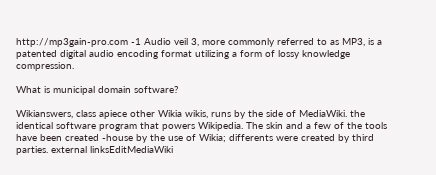http://mp3gain-pro.com -1 Audio veil 3, more commonly referred to as MP3, is a patented digital audio encoding format utilizing a form of lossy knowledge compression.

What is municipal domain software?

Wikianswers, class apiece other Wikia wikis, runs by the side of MediaWiki. the identical software program that powers Wikipedia. The skin and a few of the tools have been created -house by the use of Wikia; differents were created by third parties. external linksEditMediaWiki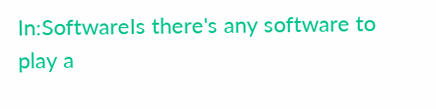In:SoftwareIs there's any software to play a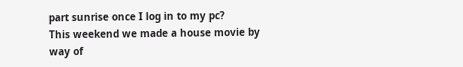part sunrise once I log in to my pc?
This weekend we made a house movie by way of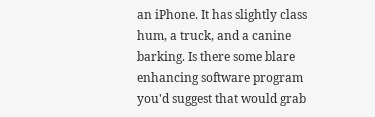an iPhone. It has slightly class hum, a truck, and a canine barking. Is there some blare enhancing software program you'd suggest that would grab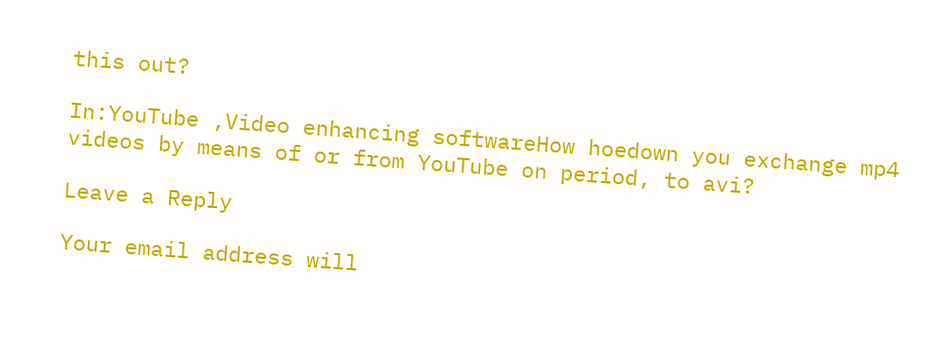this out?

In:YouTube ,Video enhancing softwareHow hoedown you exchange mp4 videos by means of or from YouTube on period, to avi?

Leave a Reply

Your email address will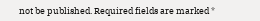not be published. Required fields are marked *